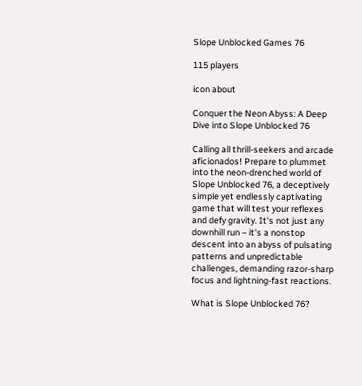Slope Unblocked Games 76

115 players

icon about

Conquer the Neon Abyss: A Deep Dive into Slope Unblocked 76

Calling all thrill-seekers and arcade aficionados! Prepare to plummet into the neon-drenched world of Slope Unblocked 76, a deceptively simple yet endlessly captivating game that will test your reflexes and defy gravity. It's not just any downhill run – it's a nonstop descent into an abyss of pulsating patterns and unpredictable challenges, demanding razor-sharp focus and lightning-fast reactions.

What is Slope Unblocked 76?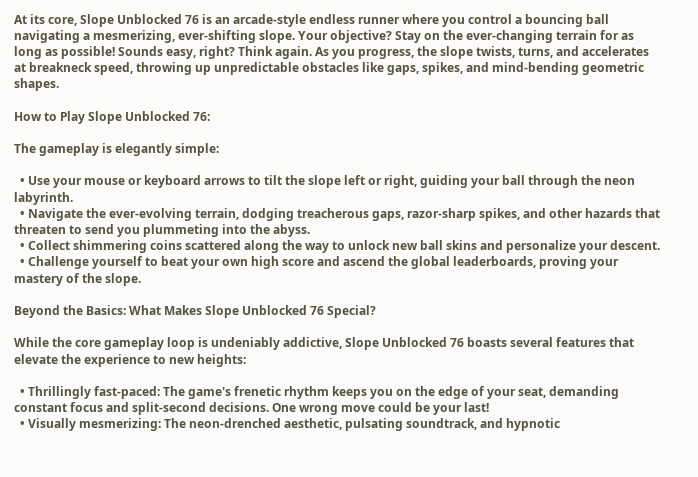At its core, Slope Unblocked 76 is an arcade-style endless runner where you control a bouncing ball navigating a mesmerizing, ever-shifting slope. Your objective? Stay on the ever-changing terrain for as long as possible! Sounds easy, right? Think again. As you progress, the slope twists, turns, and accelerates at breakneck speed, throwing up unpredictable obstacles like gaps, spikes, and mind-bending geometric shapes.

How to Play Slope Unblocked 76:

The gameplay is elegantly simple:

  • Use your mouse or keyboard arrows to tilt the slope left or right, guiding your ball through the neon labyrinth.
  • Navigate the ever-evolving terrain, dodging treacherous gaps, razor-sharp spikes, and other hazards that threaten to send you plummeting into the abyss.
  • Collect shimmering coins scattered along the way to unlock new ball skins and personalize your descent.
  • Challenge yourself to beat your own high score and ascend the global leaderboards, proving your mastery of the slope.

Beyond the Basics: What Makes Slope Unblocked 76 Special?

While the core gameplay loop is undeniably addictive, Slope Unblocked 76 boasts several features that elevate the experience to new heights:

  • Thrillingly fast-paced: The game's frenetic rhythm keeps you on the edge of your seat, demanding constant focus and split-second decisions. One wrong move could be your last!
  • Visually mesmerizing: The neon-drenched aesthetic, pulsating soundtrack, and hypnotic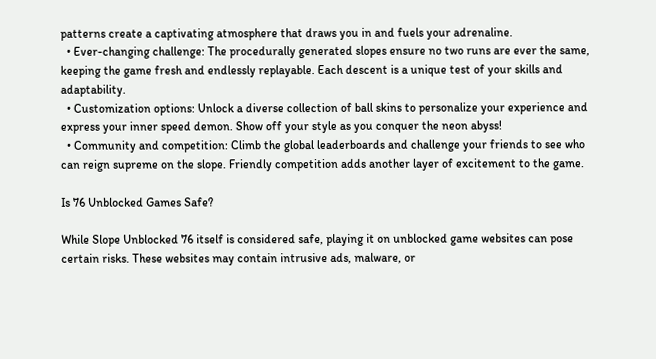patterns create a captivating atmosphere that draws you in and fuels your adrenaline.
  • Ever-changing challenge: The procedurally generated slopes ensure no two runs are ever the same, keeping the game fresh and endlessly replayable. Each descent is a unique test of your skills and adaptability.
  • Customization options: Unlock a diverse collection of ball skins to personalize your experience and express your inner speed demon. Show off your style as you conquer the neon abyss!
  • Community and competition: Climb the global leaderboards and challenge your friends to see who can reign supreme on the slope. Friendly competition adds another layer of excitement to the game.

Is 76 Unblocked Games Safe?

While Slope Unblocked 76 itself is considered safe, playing it on unblocked game websites can pose certain risks. These websites may contain intrusive ads, malware, or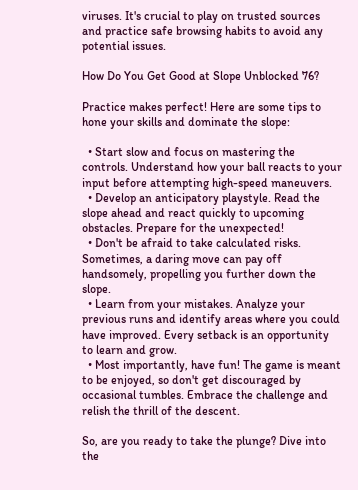viruses. It's crucial to play on trusted sources and practice safe browsing habits to avoid any potential issues.

How Do You Get Good at Slope Unblocked 76?

Practice makes perfect! Here are some tips to hone your skills and dominate the slope:

  • Start slow and focus on mastering the controls. Understand how your ball reacts to your input before attempting high-speed maneuvers.
  • Develop an anticipatory playstyle. Read the slope ahead and react quickly to upcoming obstacles. Prepare for the unexpected!
  • Don't be afraid to take calculated risks. Sometimes, a daring move can pay off handsomely, propelling you further down the slope.
  • Learn from your mistakes. Analyze your previous runs and identify areas where you could have improved. Every setback is an opportunity to learn and grow.
  • Most importantly, have fun! The game is meant to be enjoyed, so don't get discouraged by occasional tumbles. Embrace the challenge and relish the thrill of the descent.

So, are you ready to take the plunge? Dive into the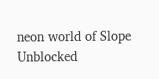neon world of Slope Unblocked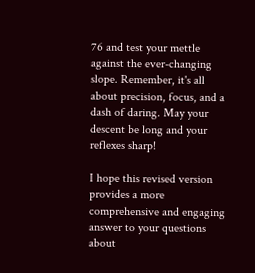76 and test your mettle against the ever-changing slope. Remember, it's all about precision, focus, and a dash of daring. May your descent be long and your reflexes sharp!

I hope this revised version provides a more comprehensive and engaging answer to your questions about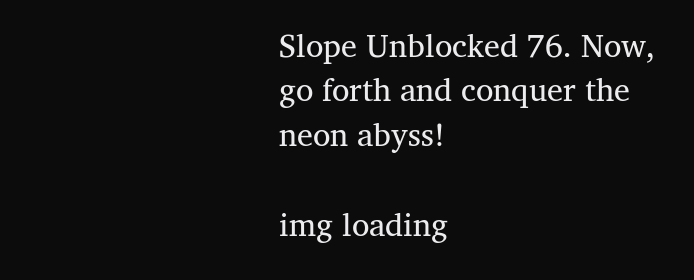Slope Unblocked 76. Now, go forth and conquer the neon abyss!

img loading